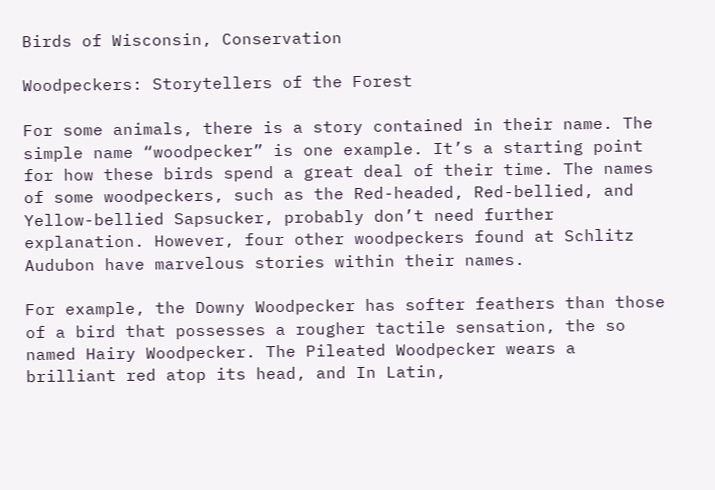Birds of Wisconsin, Conservation

Woodpeckers: Storytellers of the Forest

For some animals, there is a story contained in their name. The simple name “woodpecker” is one example. It’s a starting point for how these birds spend a great deal of their time. The names of some woodpeckers, such as the Red-headed, Red-bellied, and Yellow-bellied Sapsucker, probably don’t need further explanation. However, four other woodpeckers found at Schlitz Audubon have marvelous stories within their names.

For example, the Downy Woodpecker has softer feathers than those of a bird that possesses a rougher tactile sensation, the so named Hairy Woodpecker. The Pileated Woodpecker wears a brilliant red atop its head, and In Latin,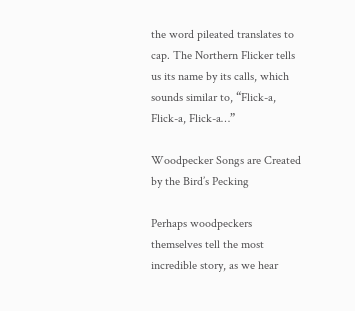the word pileated translates to cap. The Northern Flicker tells us its name by its calls, which sounds similar to, “Flick-a, Flick-a, Flick-a…”

Woodpecker Songs are Created by the Bird’s Pecking

Perhaps woodpeckers themselves tell the most incredible story, as we hear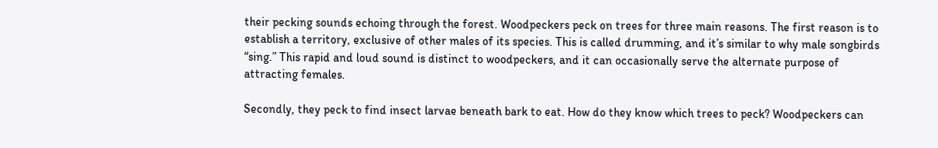their pecking sounds echoing through the forest. Woodpeckers peck on trees for three main reasons. The first reason is to establish a territory, exclusive of other males of its species. This is called drumming, and it’s similar to why male songbirds “sing.” This rapid and loud sound is distinct to woodpeckers, and it can occasionally serve the alternate purpose of attracting females.

Secondly, they peck to find insect larvae beneath bark to eat. How do they know which trees to peck? Woodpeckers can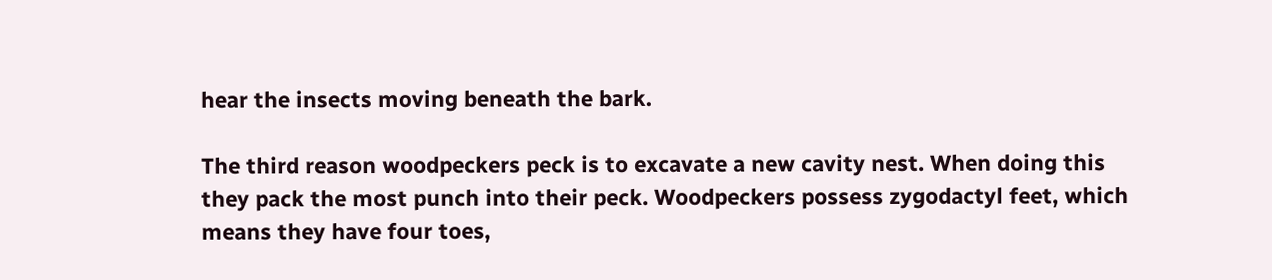hear the insects moving beneath the bark.

The third reason woodpeckers peck is to excavate a new cavity nest. When doing this they pack the most punch into their peck. Woodpeckers possess zygodactyl feet, which means they have four toes,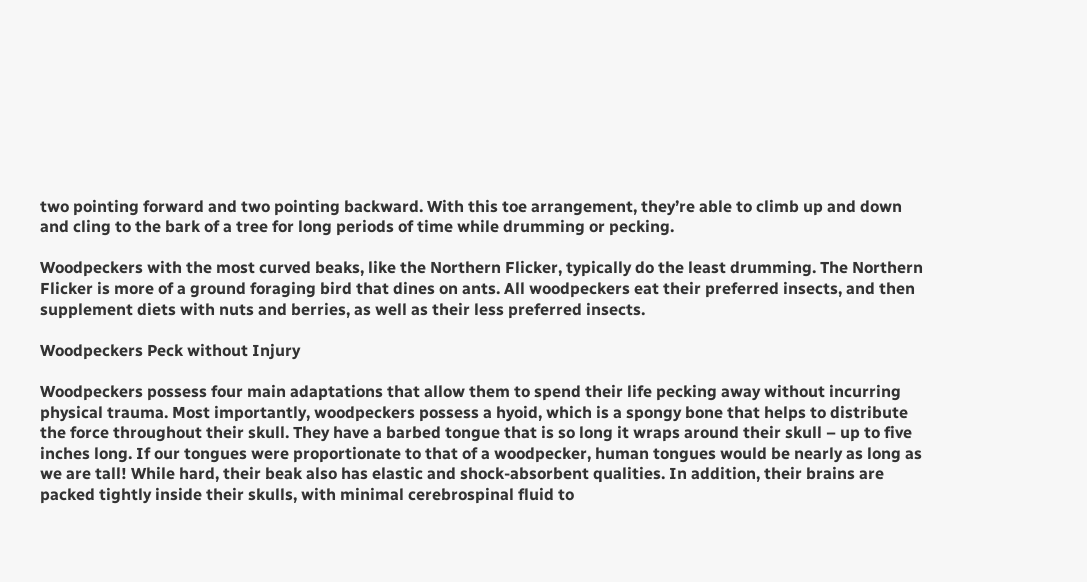two pointing forward and two pointing backward. With this toe arrangement, they’re able to climb up and down and cling to the bark of a tree for long periods of time while drumming or pecking.

Woodpeckers with the most curved beaks, like the Northern Flicker, typically do the least drumming. The Northern Flicker is more of a ground foraging bird that dines on ants. All woodpeckers eat their preferred insects, and then supplement diets with nuts and berries, as well as their less preferred insects.

Woodpeckers Peck without Injury

Woodpeckers possess four main adaptations that allow them to spend their life pecking away without incurring physical trauma. Most importantly, woodpeckers possess a hyoid, which is a spongy bone that helps to distribute the force throughout their skull. They have a barbed tongue that is so long it wraps around their skull – up to five inches long. If our tongues were proportionate to that of a woodpecker, human tongues would be nearly as long as we are tall! While hard, their beak also has elastic and shock-absorbent qualities. In addition, their brains are packed tightly inside their skulls, with minimal cerebrospinal fluid to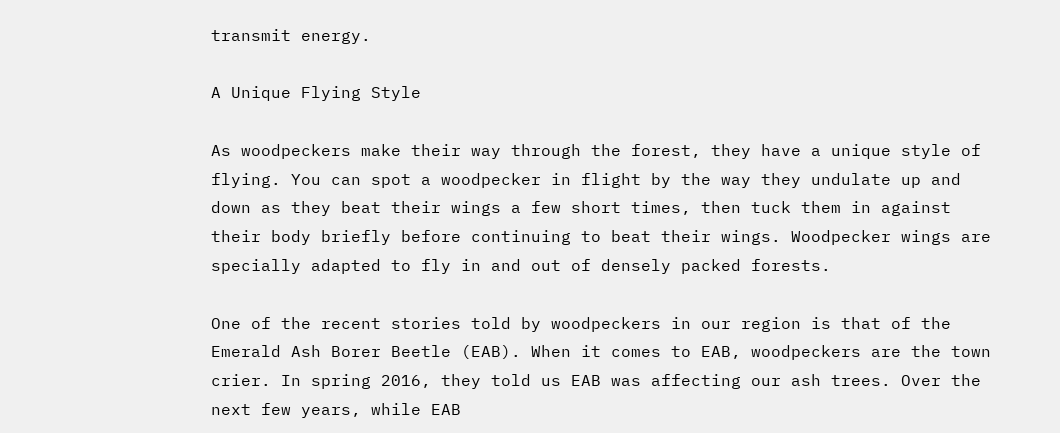transmit energy.

A Unique Flying Style

As woodpeckers make their way through the forest, they have a unique style of flying. You can spot a woodpecker in flight by the way they undulate up and down as they beat their wings a few short times, then tuck them in against their body briefly before continuing to beat their wings. Woodpecker wings are specially adapted to fly in and out of densely packed forests.

One of the recent stories told by woodpeckers in our region is that of the Emerald Ash Borer Beetle (EAB). When it comes to EAB, woodpeckers are the town crier. In spring 2016, they told us EAB was affecting our ash trees. Over the next few years, while EAB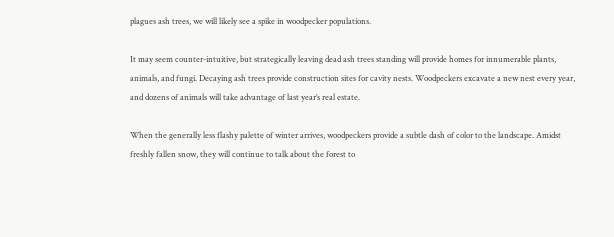plagues ash trees, we will likely see a spike in woodpecker populations.

It may seem counter-intuitive, but strategically leaving dead ash trees standing will provide homes for innumerable plants, animals, and fungi. Decaying ash trees provide construction sites for cavity nests. Woodpeckers excavate a new nest every year, and dozens of animals will take advantage of last year’s real estate.

When the generally less flashy palette of winter arrives, woodpeckers provide a subtle dash of color to the landscape. Amidst freshly fallen snow, they will continue to talk about the forest to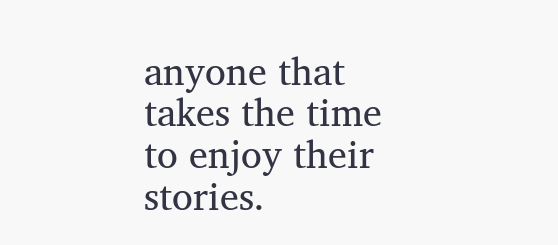anyone that takes the time to enjoy their stories.